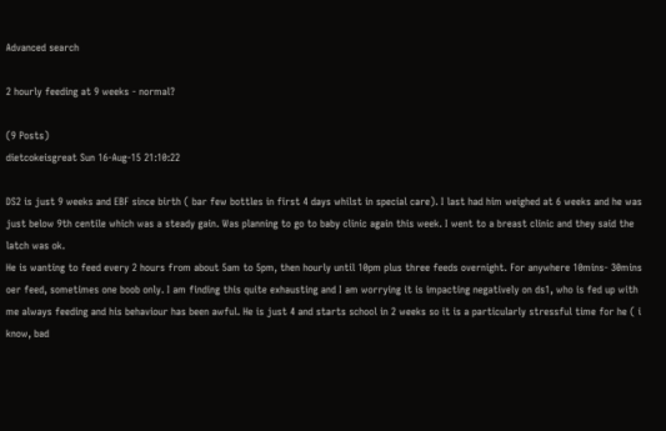Advanced search

2 hourly feeding at 9 weeks - normal?

(9 Posts)
dietcokeisgreat Sun 16-Aug-15 21:10:22

DS2 is just 9 weeks and EBF since birth ( bar few bottles in first 4 days whilst in special care). I last had him weighed at 6 weeks and he was just below 9th centile which was a steady gain. Was planning to go to baby clinic again this week. I went to a breast clinic and they said the latch was ok.
He is wanting to feed every 2 hours from about 5am to 5pm, then hourly until 10pm plus three feeds overnight. For anywhere 10mins- 30mins oer feed, sometimes one boob only. I am finding this quite exhausting and I am worrying it is impacting negatively on ds1, who is fed up with me always feeding and his behaviour has been awful. He is just 4 and starts school in 2 weeks so it is a particularly stressful time for he ( i know, bad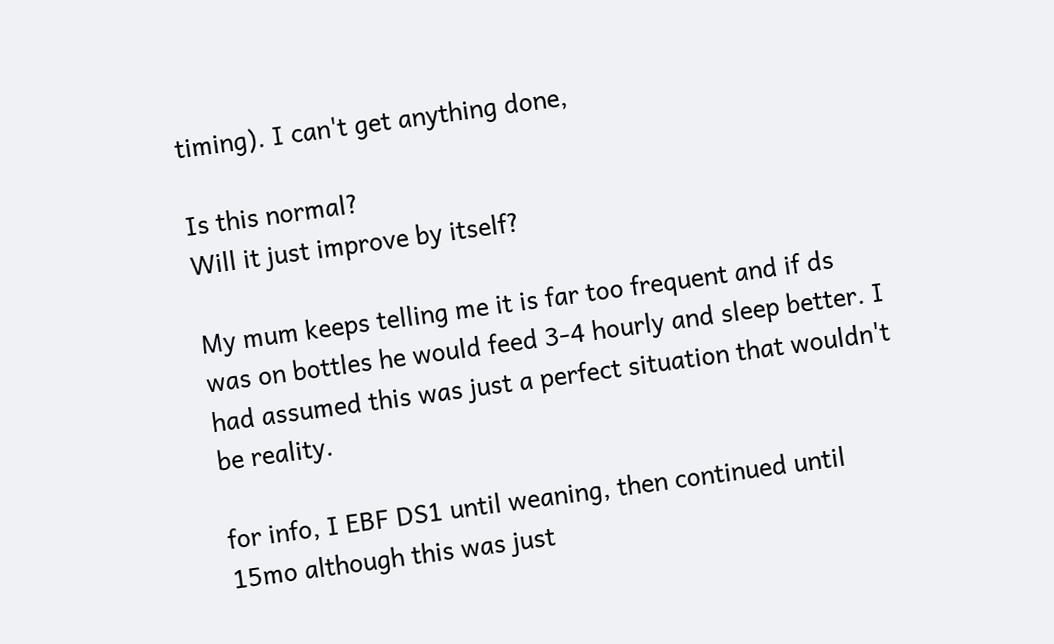timing). I can't get anything done,

Is this normal?
Will it just improve by itself?

My mum keeps telling me it is far too frequent and if ds was on bottles he would feed 3-4 hourly and sleep better. I had assumed this was just a perfect situation that wouldn't be reality.

for info, I EBF DS1 until weaning, then continued until 15mo although this was just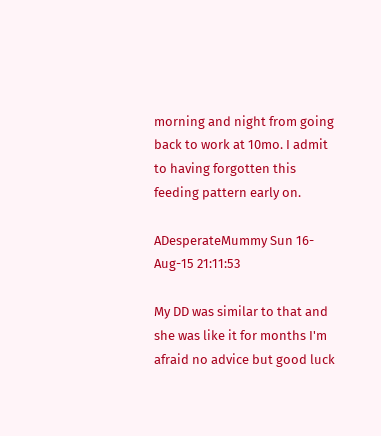morning and night from going back to work at 10mo. I admit to having forgotten this feeding pattern early on.

ADesperateMummy Sun 16-Aug-15 21:11:53

My DD was similar to that and she was like it for months I'm afraid no advice but good luck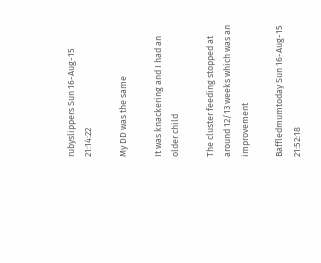rubyslippers Sun 16-Aug-15 21:14:22

My DD was the same

It was knackering and I had an older child

The cluster feeding stopped at around 12/13 weeks which was an improvement

Baffledmumtoday Sun 16-Aug-15 21:52:18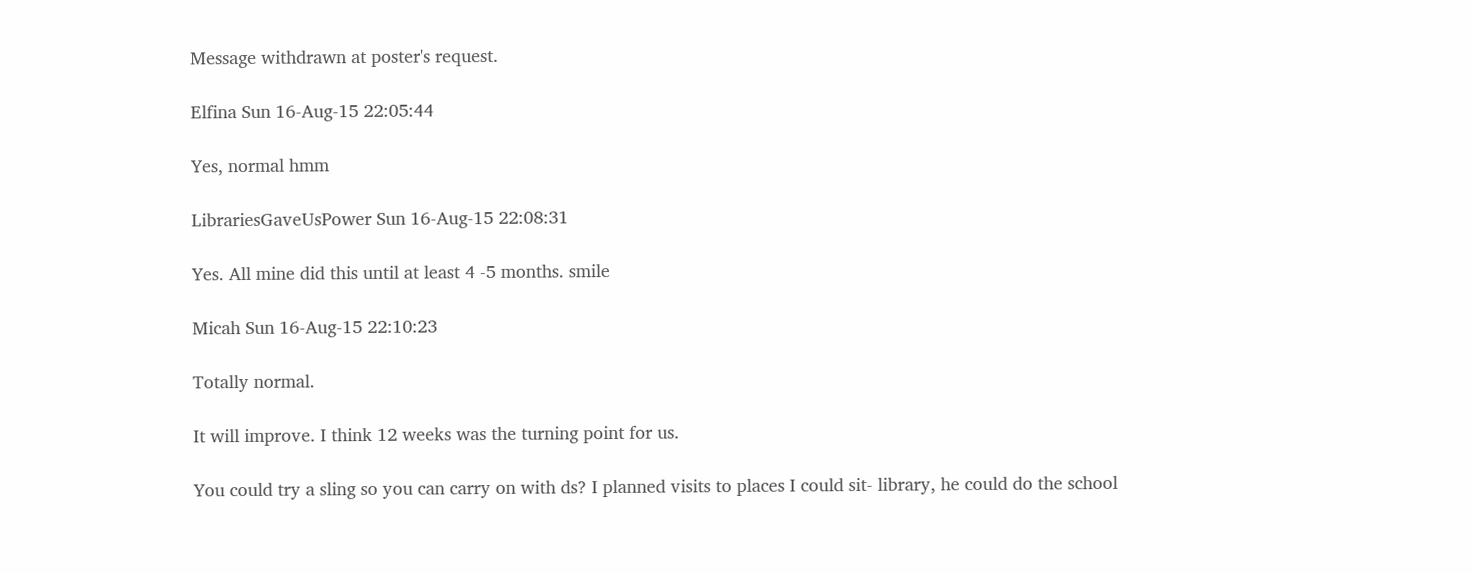Message withdrawn at poster's request.

Elfina Sun 16-Aug-15 22:05:44

Yes, normal hmm

LibrariesGaveUsPower Sun 16-Aug-15 22:08:31

Yes. All mine did this until at least 4 -5 months. smile

Micah Sun 16-Aug-15 22:10:23

Totally normal.

It will improve. I think 12 weeks was the turning point for us.

You could try a sling so you can carry on with ds? I planned visits to places I could sit- library, he could do the school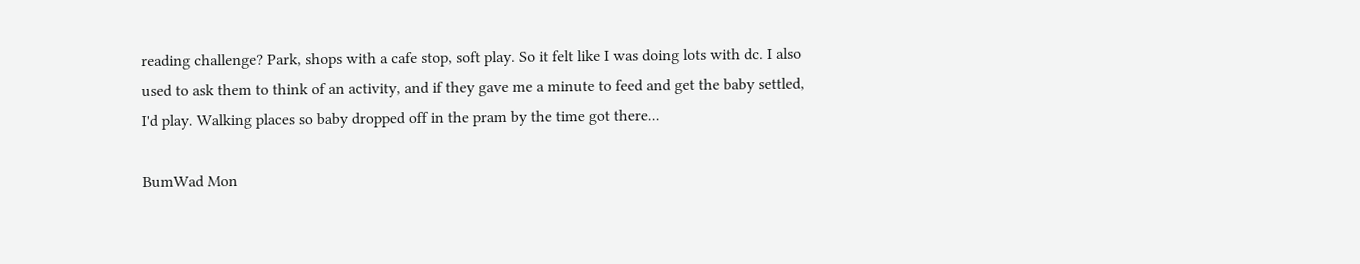reading challenge? Park, shops with a cafe stop, soft play. So it felt like I was doing lots with dc. I also used to ask them to think of an activity, and if they gave me a minute to feed and get the baby settled, I'd play. Walking places so baby dropped off in the pram by the time got there...

BumWad Mon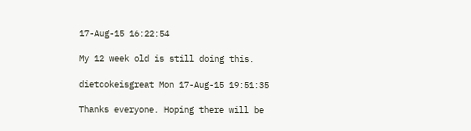17-Aug-15 16:22:54

My 12 week old is still doing this.

dietcokeisgreat Mon 17-Aug-15 19:51:35

Thanks everyone. Hoping there will be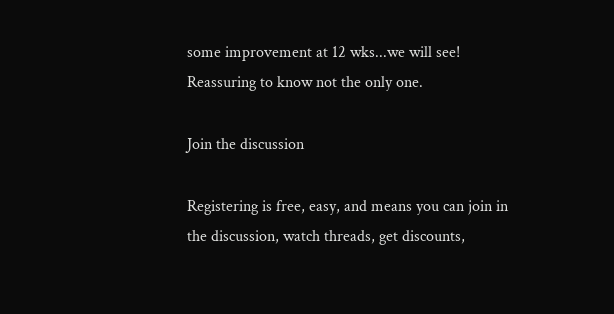some improvement at 12 wks...we will see! Reassuring to know not the only one.

Join the discussion

Registering is free, easy, and means you can join in the discussion, watch threads, get discounts,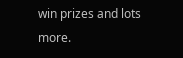win prizes and lots more.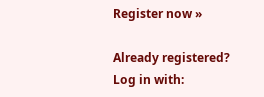Register now »

Already registered? Log in with: